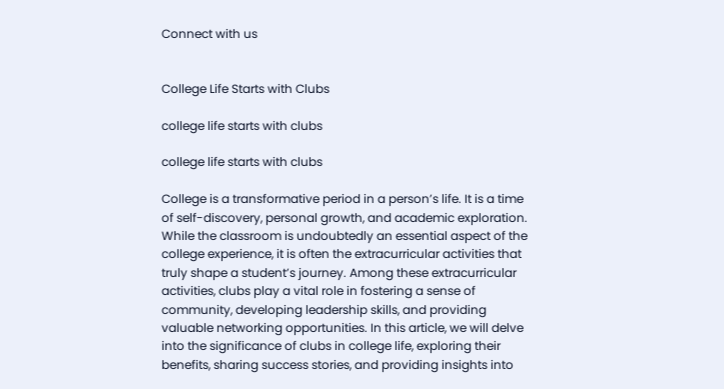Connect with us


College Life Starts with Clubs

college life starts with clubs

college life starts with clubs

College is a transformative period in a person’s life. It is a time of self-discovery, personal growth, and academic exploration. While the classroom is undoubtedly an essential aspect of the college experience, it is often the extracurricular activities that truly shape a student’s journey. Among these extracurricular activities, clubs play a vital role in fostering a sense of community, developing leadership skills, and providing valuable networking opportunities. In this article, we will delve into the significance of clubs in college life, exploring their benefits, sharing success stories, and providing insights into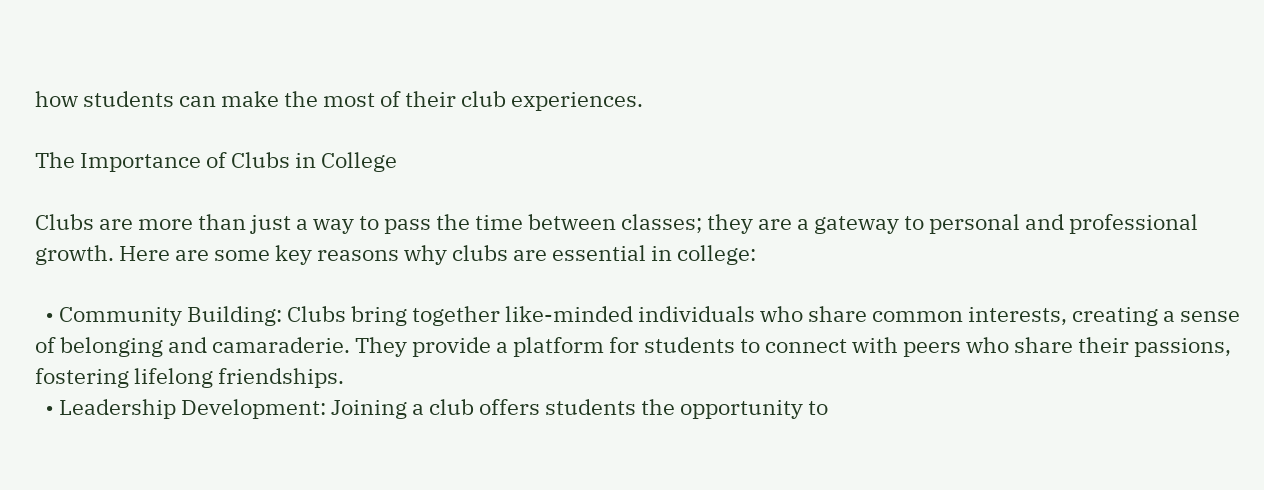how students can make the most of their club experiences.

The Importance of Clubs in College

Clubs are more than just a way to pass the time between classes; they are a gateway to personal and professional growth. Here are some key reasons why clubs are essential in college:

  • Community Building: Clubs bring together like-minded individuals who share common interests, creating a sense of belonging and camaraderie. They provide a platform for students to connect with peers who share their passions, fostering lifelong friendships.
  • Leadership Development: Joining a club offers students the opportunity to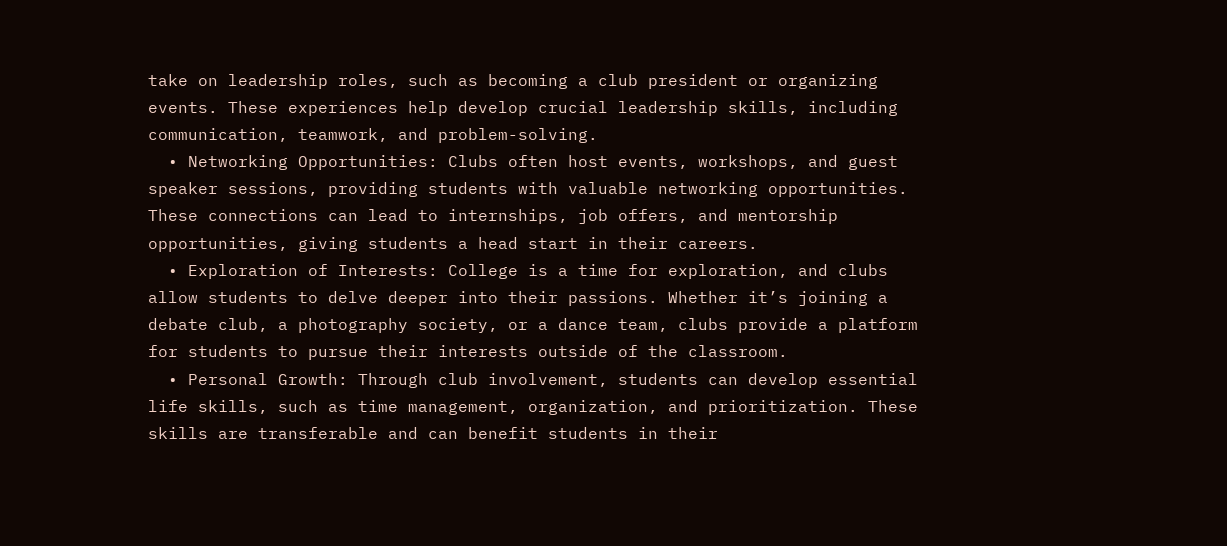take on leadership roles, such as becoming a club president or organizing events. These experiences help develop crucial leadership skills, including communication, teamwork, and problem-solving.
  • Networking Opportunities: Clubs often host events, workshops, and guest speaker sessions, providing students with valuable networking opportunities. These connections can lead to internships, job offers, and mentorship opportunities, giving students a head start in their careers.
  • Exploration of Interests: College is a time for exploration, and clubs allow students to delve deeper into their passions. Whether it’s joining a debate club, a photography society, or a dance team, clubs provide a platform for students to pursue their interests outside of the classroom.
  • Personal Growth: Through club involvement, students can develop essential life skills, such as time management, organization, and prioritization. These skills are transferable and can benefit students in their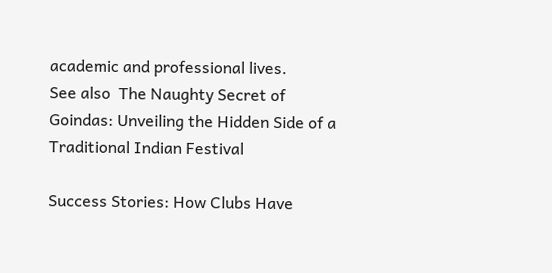academic and professional lives.
See also  The Naughty Secret of Goindas: Unveiling the Hidden Side of a Traditional Indian Festival

Success Stories: How Clubs Have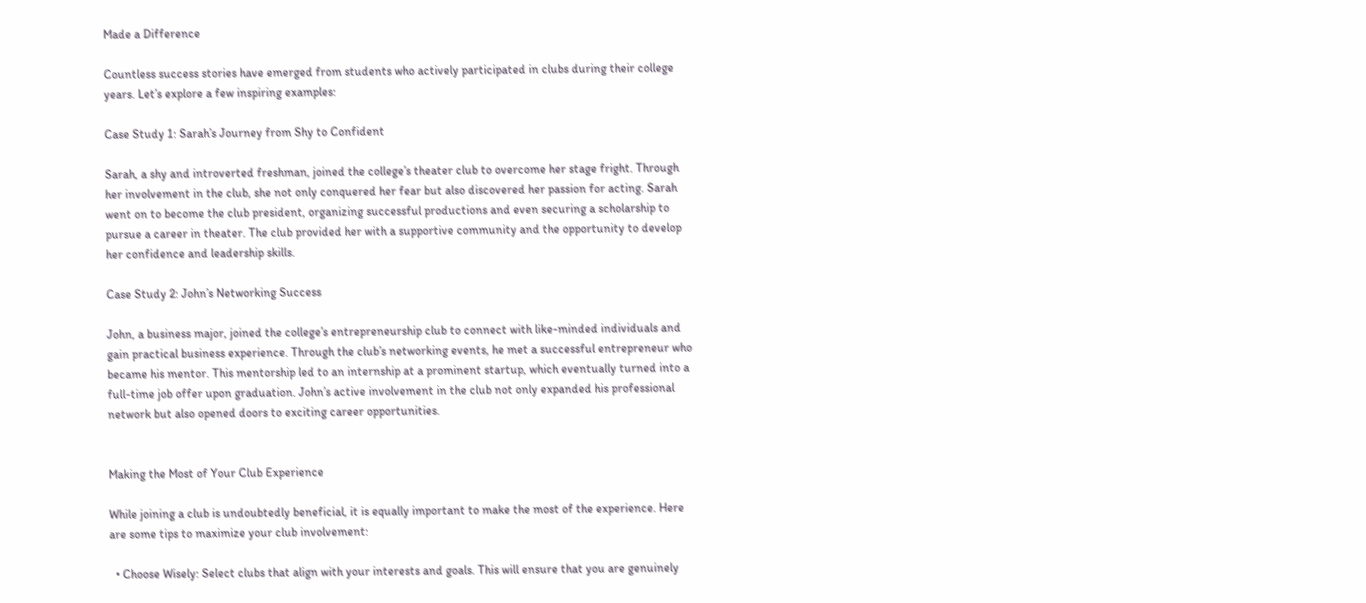Made a Difference

Countless success stories have emerged from students who actively participated in clubs during their college years. Let’s explore a few inspiring examples:

Case Study 1: Sarah’s Journey from Shy to Confident

Sarah, a shy and introverted freshman, joined the college’s theater club to overcome her stage fright. Through her involvement in the club, she not only conquered her fear but also discovered her passion for acting. Sarah went on to become the club president, organizing successful productions and even securing a scholarship to pursue a career in theater. The club provided her with a supportive community and the opportunity to develop her confidence and leadership skills.

Case Study 2: John’s Networking Success

John, a business major, joined the college’s entrepreneurship club to connect with like-minded individuals and gain practical business experience. Through the club’s networking events, he met a successful entrepreneur who became his mentor. This mentorship led to an internship at a prominent startup, which eventually turned into a full-time job offer upon graduation. John’s active involvement in the club not only expanded his professional network but also opened doors to exciting career opportunities.


Making the Most of Your Club Experience

While joining a club is undoubtedly beneficial, it is equally important to make the most of the experience. Here are some tips to maximize your club involvement:

  • Choose Wisely: Select clubs that align with your interests and goals. This will ensure that you are genuinely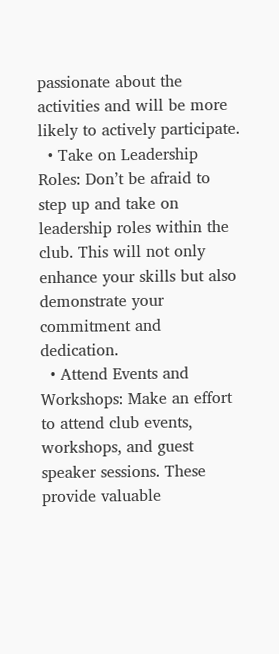passionate about the activities and will be more likely to actively participate.
  • Take on Leadership Roles: Don’t be afraid to step up and take on leadership roles within the club. This will not only enhance your skills but also demonstrate your commitment and dedication.
  • Attend Events and Workshops: Make an effort to attend club events, workshops, and guest speaker sessions. These provide valuable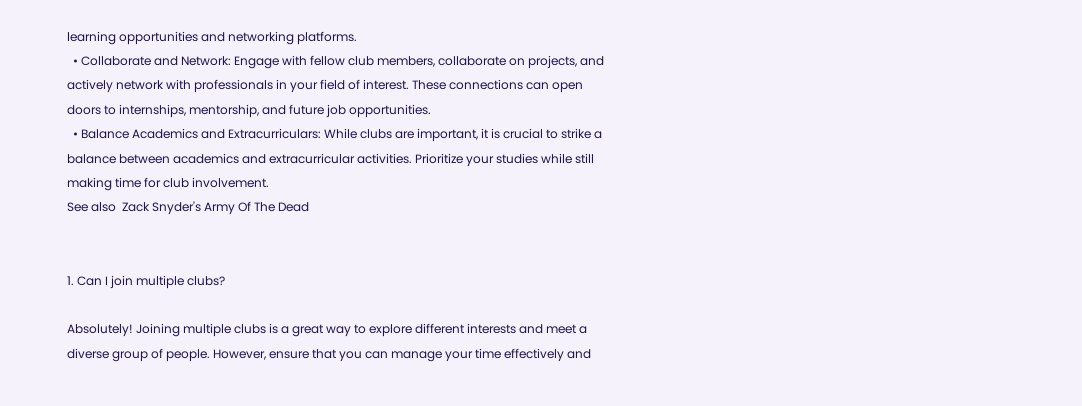learning opportunities and networking platforms.
  • Collaborate and Network: Engage with fellow club members, collaborate on projects, and actively network with professionals in your field of interest. These connections can open doors to internships, mentorship, and future job opportunities.
  • Balance Academics and Extracurriculars: While clubs are important, it is crucial to strike a balance between academics and extracurricular activities. Prioritize your studies while still making time for club involvement.
See also  Zack Snyder's Army Of The Dead


1. Can I join multiple clubs?

Absolutely! Joining multiple clubs is a great way to explore different interests and meet a diverse group of people. However, ensure that you can manage your time effectively and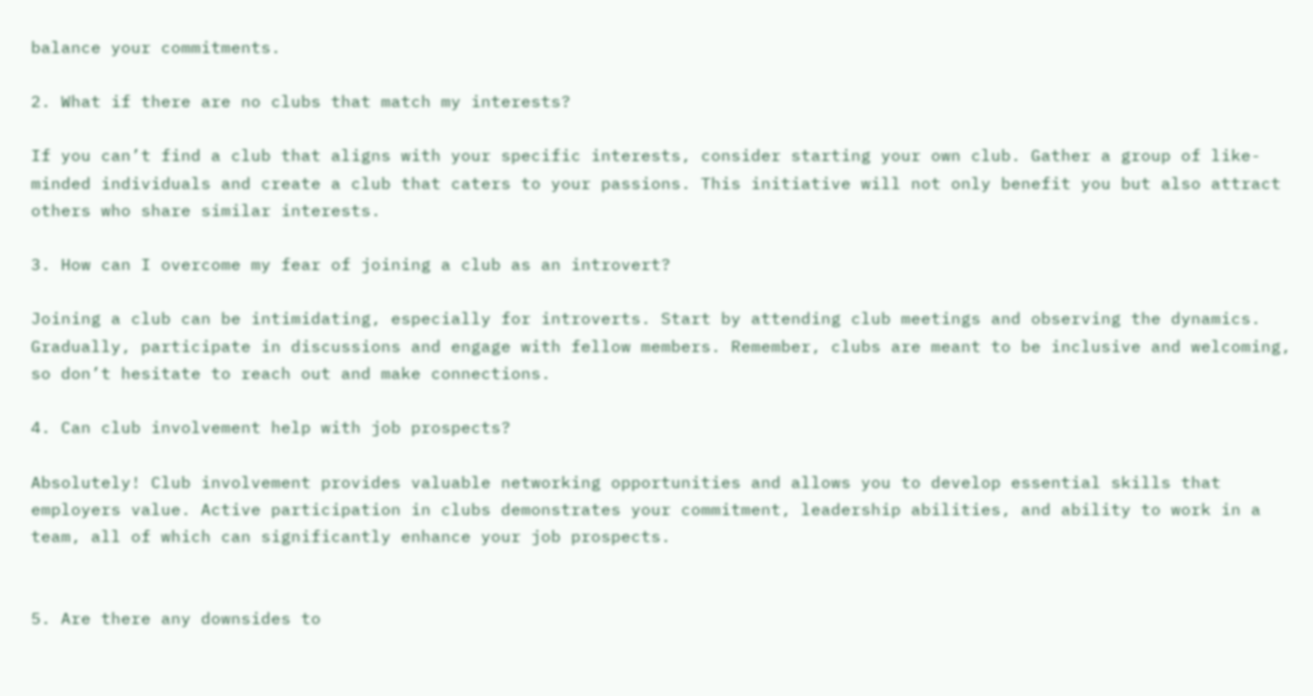balance your commitments.

2. What if there are no clubs that match my interests?

If you can’t find a club that aligns with your specific interests, consider starting your own club. Gather a group of like-minded individuals and create a club that caters to your passions. This initiative will not only benefit you but also attract others who share similar interests.

3. How can I overcome my fear of joining a club as an introvert?

Joining a club can be intimidating, especially for introverts. Start by attending club meetings and observing the dynamics. Gradually, participate in discussions and engage with fellow members. Remember, clubs are meant to be inclusive and welcoming, so don’t hesitate to reach out and make connections.

4. Can club involvement help with job prospects?

Absolutely! Club involvement provides valuable networking opportunities and allows you to develop essential skills that employers value. Active participation in clubs demonstrates your commitment, leadership abilities, and ability to work in a team, all of which can significantly enhance your job prospects.


5. Are there any downsides to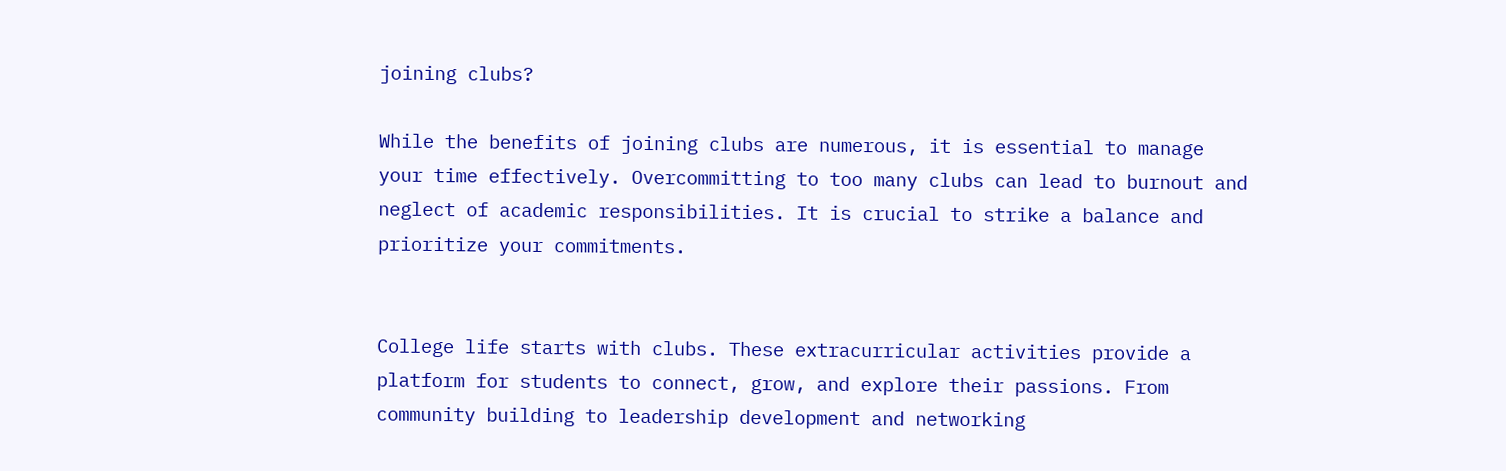joining clubs?

While the benefits of joining clubs are numerous, it is essential to manage your time effectively. Overcommitting to too many clubs can lead to burnout and neglect of academic responsibilities. It is crucial to strike a balance and prioritize your commitments.


College life starts with clubs. These extracurricular activities provide a platform for students to connect, grow, and explore their passions. From community building to leadership development and networking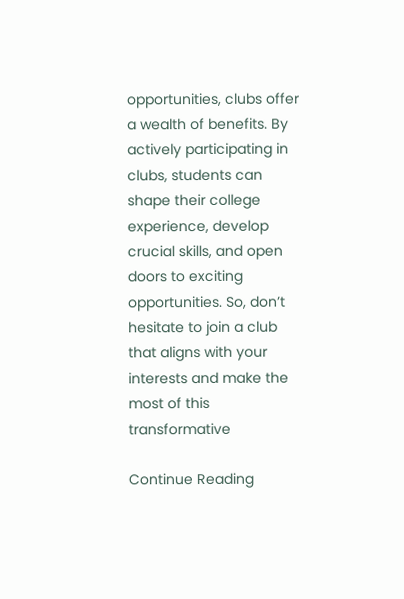opportunities, clubs offer a wealth of benefits. By actively participating in clubs, students can shape their college experience, develop crucial skills, and open doors to exciting opportunities. So, don’t hesitate to join a club that aligns with your interests and make the most of this transformative

Continue Reading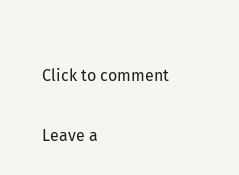Click to comment

Leave a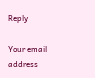Reply

Your email address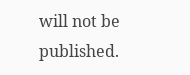will not be published.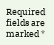Required fields are marked *